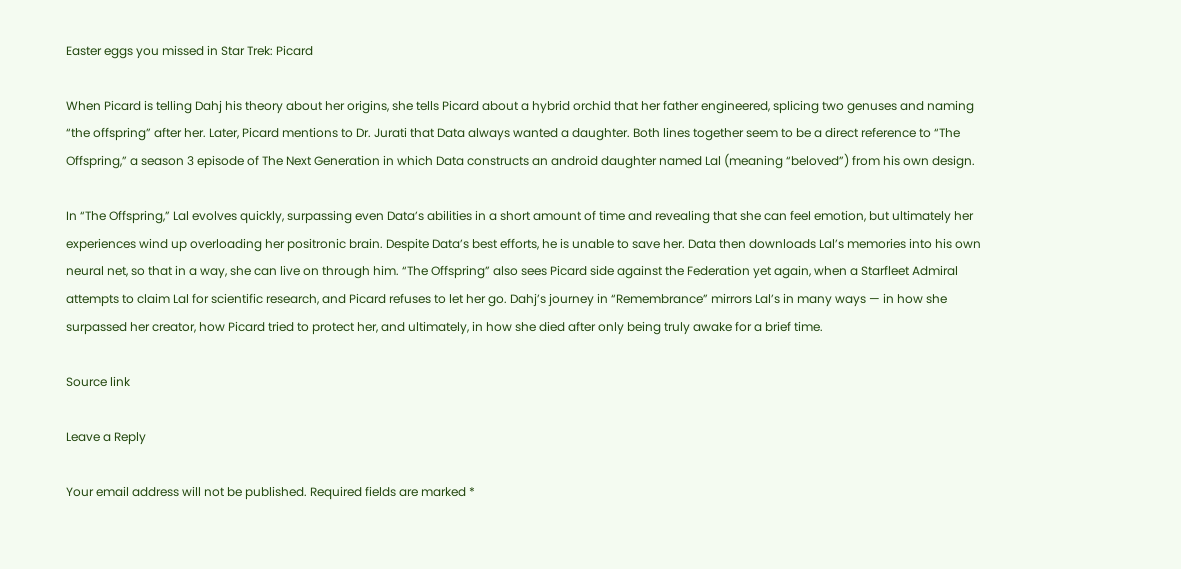Easter eggs you missed in Star Trek: Picard

When Picard is telling Dahj his theory about her origins, she tells Picard about a hybrid orchid that her father engineered, splicing two genuses and naming “the offspring” after her. Later, Picard mentions to Dr. Jurati that Data always wanted a daughter. Both lines together seem to be a direct reference to “The Offspring,” a season 3 episode of The Next Generation in which Data constructs an android daughter named Lal (meaning “beloved”) from his own design.

In “The Offspring,” Lal evolves quickly, surpassing even Data’s abilities in a short amount of time and revealing that she can feel emotion, but ultimately her experiences wind up overloading her positronic brain. Despite Data’s best efforts, he is unable to save her. Data then downloads Lal’s memories into his own neural net, so that in a way, she can live on through him. “The Offspring” also sees Picard side against the Federation yet again, when a Starfleet Admiral attempts to claim Lal for scientific research, and Picard refuses to let her go. Dahj’s journey in “Remembrance” mirrors Lal’s in many ways — in how she surpassed her creator, how Picard tried to protect her, and ultimately, in how she died after only being truly awake for a brief time.

Source link

Leave a Reply

Your email address will not be published. Required fields are marked *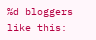%d bloggers like this: